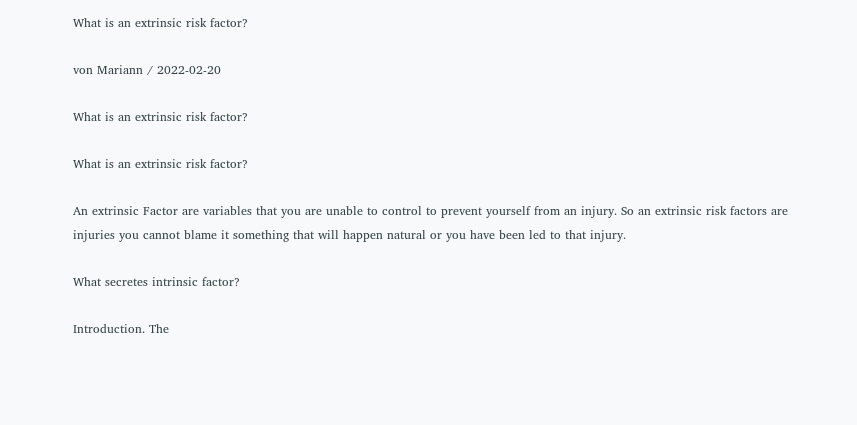What is an extrinsic risk factor?

von Mariann / 2022-02-20

What is an extrinsic risk factor?

What is an extrinsic risk factor?

An extrinsic Factor are variables that you are unable to control to prevent yourself from an injury. So an extrinsic risk factors are injuries you cannot blame it something that will happen natural or you have been led to that injury.

What secretes intrinsic factor?

Introduction. The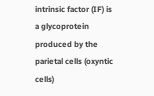intrinsic factor (IF) is a glycoprotein produced by the parietal cells (oxyntic cells)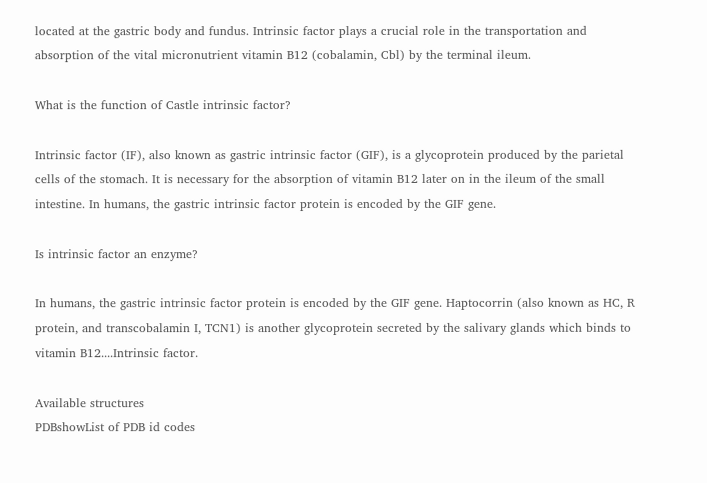located at the gastric body and fundus. Intrinsic factor plays a crucial role in the transportation and absorption of the vital micronutrient vitamin B12 (cobalamin, Cbl) by the terminal ileum.

What is the function of Castle intrinsic factor?

Intrinsic factor (IF), also known as gastric intrinsic factor (GIF), is a glycoprotein produced by the parietal cells of the stomach. It is necessary for the absorption of vitamin B12 later on in the ileum of the small intestine. In humans, the gastric intrinsic factor protein is encoded by the GIF gene.

Is intrinsic factor an enzyme?

In humans, the gastric intrinsic factor protein is encoded by the GIF gene. Haptocorrin (also known as HC, R protein, and transcobalamin I, TCN1) is another glycoprotein secreted by the salivary glands which binds to vitamin B12....Intrinsic factor.

Available structures
PDBshowList of PDB id codes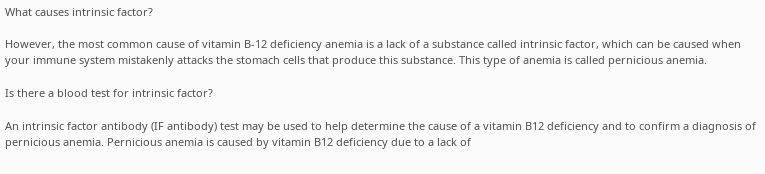What causes intrinsic factor?

However, the most common cause of vitamin B-12 deficiency anemia is a lack of a substance called intrinsic factor, which can be caused when your immune system mistakenly attacks the stomach cells that produce this substance. This type of anemia is called pernicious anemia.

Is there a blood test for intrinsic factor?

An intrinsic factor antibody (IF antibody) test may be used to help determine the cause of a vitamin B12 deficiency and to confirm a diagnosis of pernicious anemia. Pernicious anemia is caused by vitamin B12 deficiency due to a lack of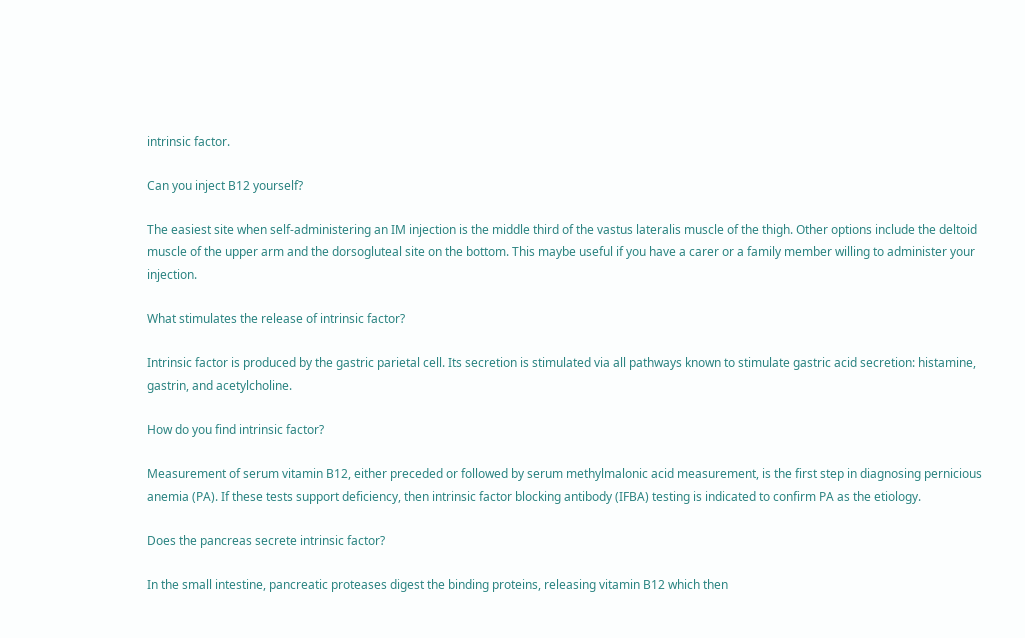intrinsic factor.

Can you inject B12 yourself?

The easiest site when self-administering an IM injection is the middle third of the vastus lateralis muscle of the thigh. Other options include the deltoid muscle of the upper arm and the dorsogluteal site on the bottom. This maybe useful if you have a carer or a family member willing to administer your injection.

What stimulates the release of intrinsic factor?

Intrinsic factor is produced by the gastric parietal cell. Its secretion is stimulated via all pathways known to stimulate gastric acid secretion: histamine, gastrin, and acetylcholine.

How do you find intrinsic factor?

Measurement of serum vitamin B12, either preceded or followed by serum methylmalonic acid measurement, is the first step in diagnosing pernicious anemia (PA). If these tests support deficiency, then intrinsic factor blocking antibody (IFBA) testing is indicated to confirm PA as the etiology.

Does the pancreas secrete intrinsic factor?

In the small intestine, pancreatic proteases digest the binding proteins, releasing vitamin B12 which then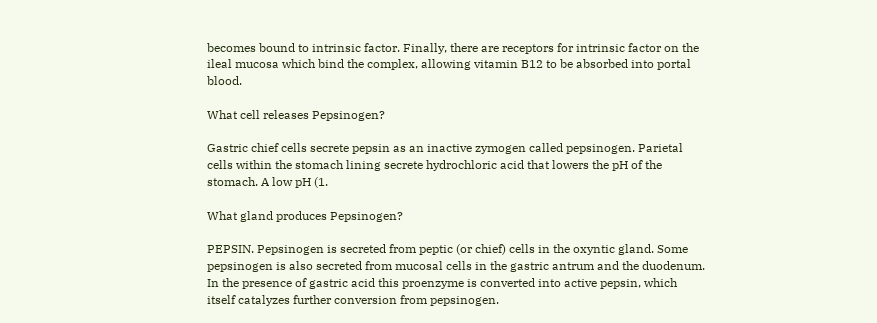becomes bound to intrinsic factor. Finally, there are receptors for intrinsic factor on the ileal mucosa which bind the complex, allowing vitamin B12 to be absorbed into portal blood.

What cell releases Pepsinogen?

Gastric chief cells secrete pepsin as an inactive zymogen called pepsinogen. Parietal cells within the stomach lining secrete hydrochloric acid that lowers the pH of the stomach. A low pH (1.

What gland produces Pepsinogen?

PEPSIN. Pepsinogen is secreted from peptic (or chief) cells in the oxyntic gland. Some pepsinogen is also secreted from mucosal cells in the gastric antrum and the duodenum. In the presence of gastric acid this proenzyme is converted into active pepsin, which itself catalyzes further conversion from pepsinogen.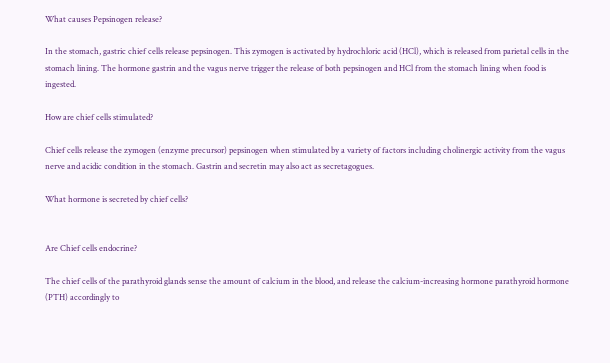What causes Pepsinogen release?

In the stomach, gastric chief cells release pepsinogen. This zymogen is activated by hydrochloric acid (HCl), which is released from parietal cells in the stomach lining. The hormone gastrin and the vagus nerve trigger the release of both pepsinogen and HCl from the stomach lining when food is ingested.

How are chief cells stimulated?

Chief cells release the zymogen (enzyme precursor) pepsinogen when stimulated by a variety of factors including cholinergic activity from the vagus nerve and acidic condition in the stomach. Gastrin and secretin may also act as secretagogues.

What hormone is secreted by chief cells?


Are Chief cells endocrine?

The chief cells of the parathyroid glands sense the amount of calcium in the blood, and release the calcium-increasing hormone parathyroid hormone (PTH) accordingly to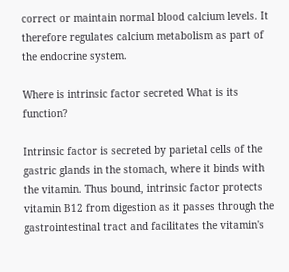correct or maintain normal blood calcium levels. It therefore regulates calcium metabolism as part of the endocrine system.

Where is intrinsic factor secreted What is its function?

Intrinsic factor is secreted by parietal cells of the gastric glands in the stomach, where it binds with the vitamin. Thus bound, intrinsic factor protects vitamin B12 from digestion as it passes through the gastrointestinal tract and facilitates the vitamin's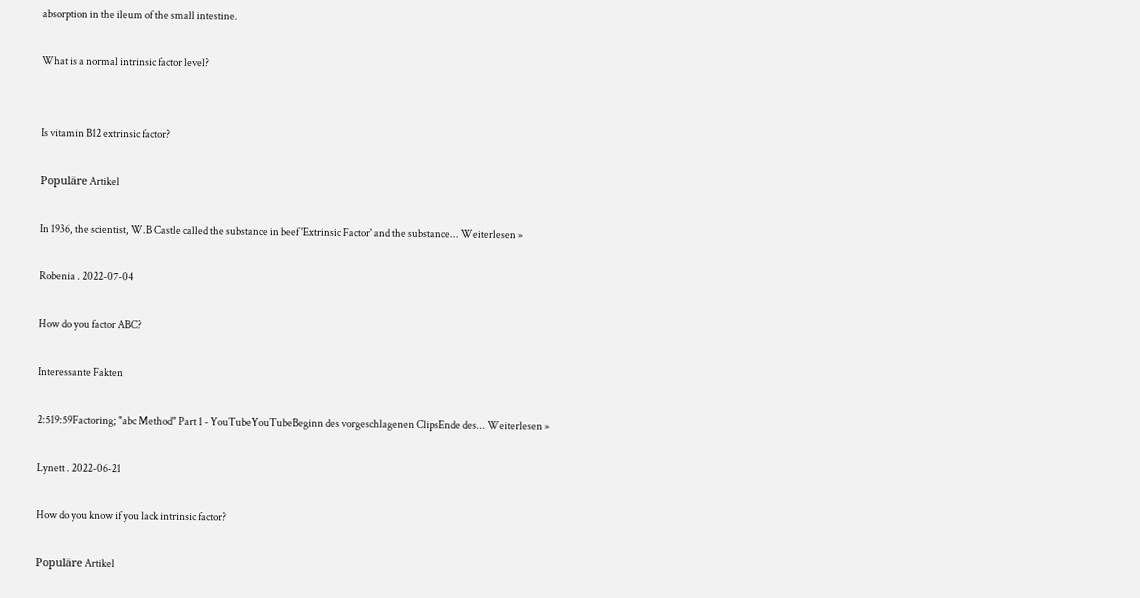absorption in the ileum of the small intestine.

What is a normal intrinsic factor level?


Is vitamin B12 extrinsic factor?

Populäre Artikel

In 1936, the scientist, W.B Castle called the substance in beef 'Extrinsic Factor' and the substance... Weiterlesen »

Robenia . 2022-07-04

How do you factor ABC?

Interessante Fakten

2:519:59Factoring; "abc Method" Part 1 - YouTubeYouTubeBeginn des vorgeschlagenen ClipsEnde des... Weiterlesen »

Lynett . 2022-06-21

How do you know if you lack intrinsic factor?

Populäre Artikel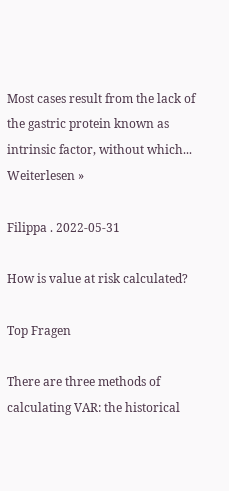Most cases result from the lack of the gastric protein known as intrinsic factor, without which... Weiterlesen »

Filippa . 2022-05-31

How is value at risk calculated?

Top Fragen

There are three methods of calculating VAR: the historical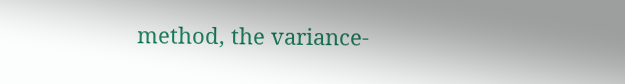method, the variance-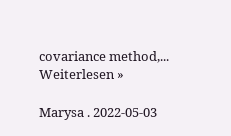covariance method,... Weiterlesen »

Marysa . 2022-05-03